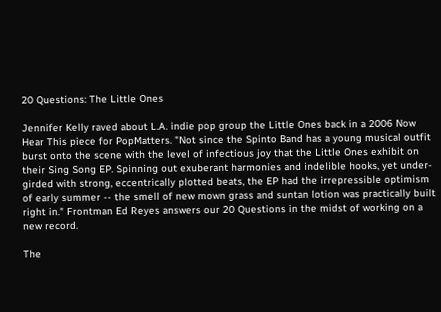20 Questions: The Little Ones

Jennifer Kelly raved about L.A. indie pop group the Little Ones back in a 2006 Now Hear This piece for PopMatters. "Not since the Spinto Band has a young musical outfit burst onto the scene with the level of infectious joy that the Little Ones exhibit on their Sing Song EP. Spinning out exuberant harmonies and indelible hooks, yet under-girded with strong, eccentrically plotted beats, the EP had the irrepressible optimism of early summer -- the smell of new mown grass and suntan lotion was practically built right in." Frontman Ed Reyes answers our 20 Questions in the midst of working on a new record.

The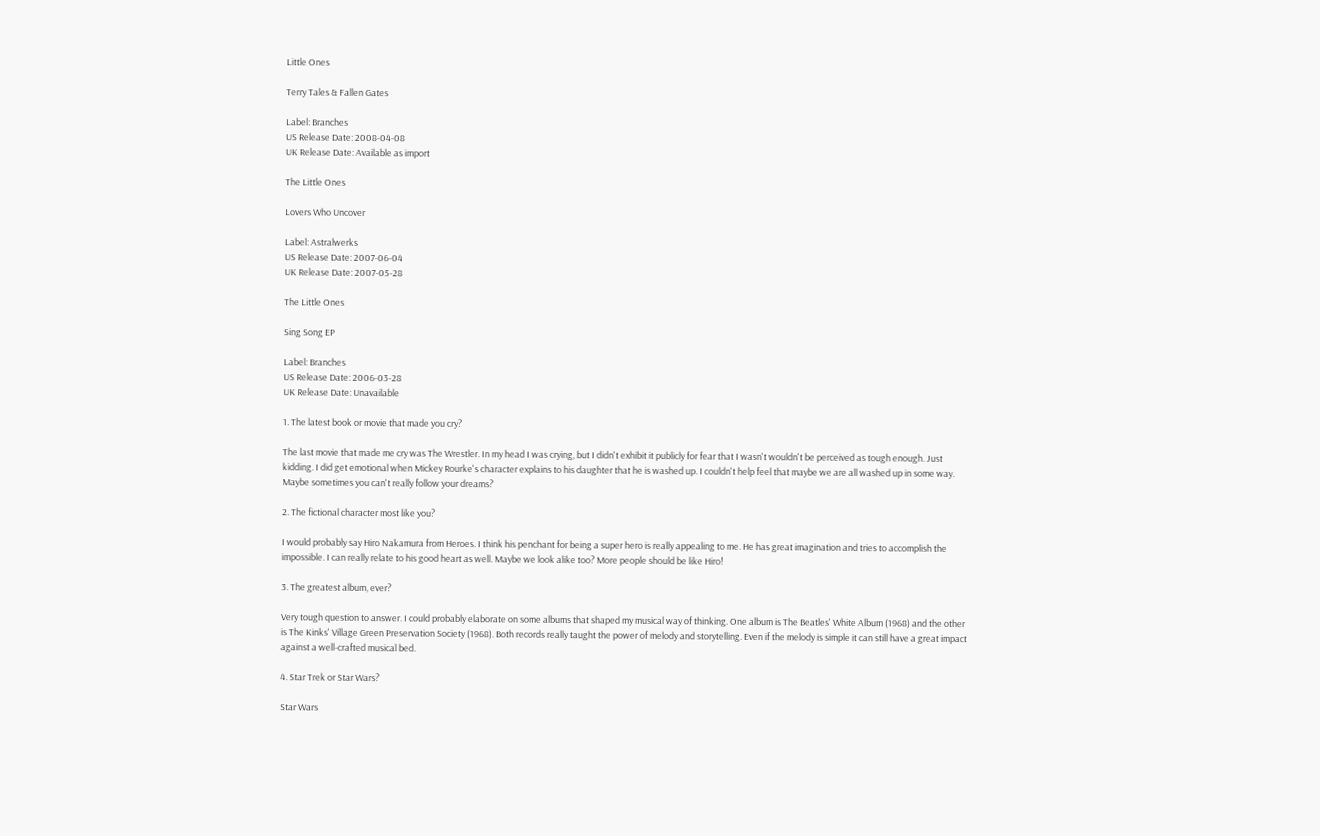Little Ones

Terry Tales & Fallen Gates

Label: Branches
US Release Date: 2008-04-08
UK Release Date: Available as import

The Little Ones

Lovers Who Uncover

Label: Astralwerks
US Release Date: 2007-06-04
UK Release Date: 2007-05-28

The Little Ones

Sing Song EP

Label: Branches
US Release Date: 2006-03-28
UK Release Date: Unavailable

1. The latest book or movie that made you cry?

The last movie that made me cry was The Wrestler. In my head I was crying, but I didn't exhibit it publicly for fear that I wasn't wouldn't be perceived as tough enough. Just kidding. I did get emotional when Mickey Rourke's character explains to his daughter that he is washed up. I couldn't help feel that maybe we are all washed up in some way. Maybe sometimes you can't really follow your dreams?

2. The fictional character most like you?

I would probably say Hiro Nakamura from Heroes. I think his penchant for being a super hero is really appealing to me. He has great imagination and tries to accomplish the impossible. I can really relate to his good heart as well. Maybe we look alike too? More people should be like Hiro!

3. The greatest album, ever?

Very tough question to answer. I could probably elaborate on some albums that shaped my musical way of thinking. One album is The Beatles' White Album (1968) and the other is The Kinks' Village Green Preservation Society (1968). Both records really taught the power of melody and storytelling. Even if the melody is simple it can still have a great impact against a well-crafted musical bed.

4. Star Trek or Star Wars?

Star Wars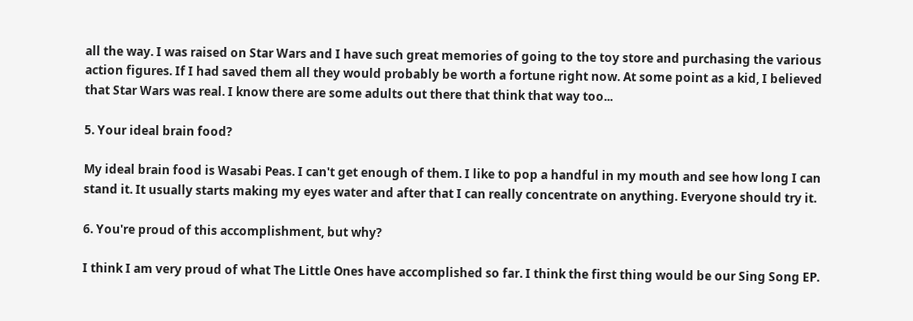all the way. I was raised on Star Wars and I have such great memories of going to the toy store and purchasing the various action figures. If I had saved them all they would probably be worth a fortune right now. At some point as a kid, I believed that Star Wars was real. I know there are some adults out there that think that way too...

5. Your ideal brain food?

My ideal brain food is Wasabi Peas. I can't get enough of them. I like to pop a handful in my mouth and see how long I can stand it. It usually starts making my eyes water and after that I can really concentrate on anything. Everyone should try it.

6. You're proud of this accomplishment, but why?

I think I am very proud of what The Little Ones have accomplished so far. I think the first thing would be our Sing Song EP.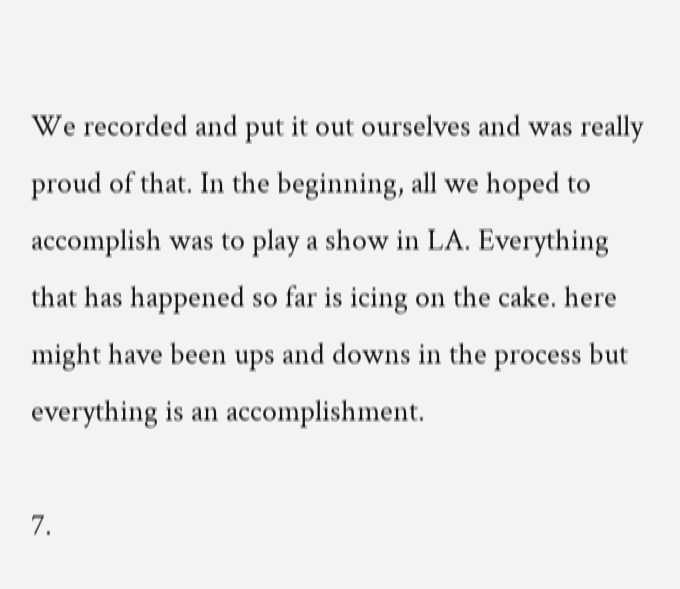We recorded and put it out ourselves and was really proud of that. In the beginning, all we hoped to accomplish was to play a show in LA. Everything that has happened so far is icing on the cake. here might have been ups and downs in the process but everything is an accomplishment.

7.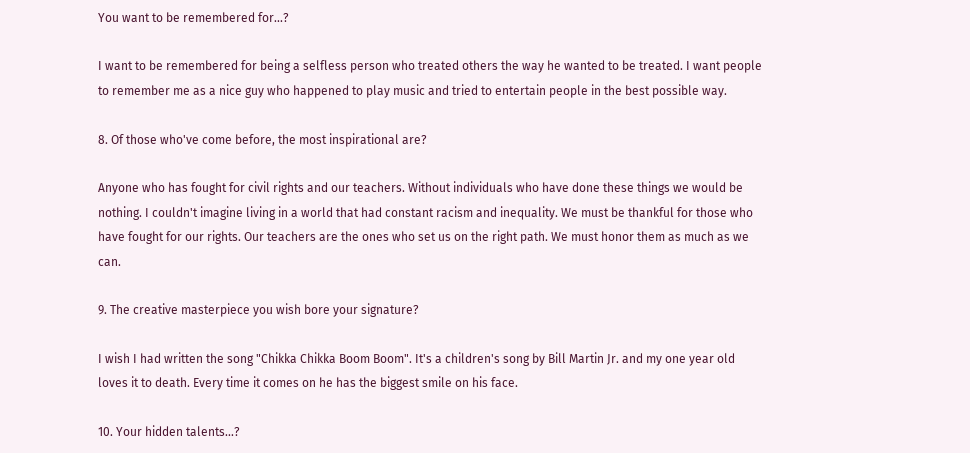You want to be remembered for...?

I want to be remembered for being a selfless person who treated others the way he wanted to be treated. I want people to remember me as a nice guy who happened to play music and tried to entertain people in the best possible way.

8. Of those who've come before, the most inspirational are?

Anyone who has fought for civil rights and our teachers. Without individuals who have done these things we would be nothing. I couldn't imagine living in a world that had constant racism and inequality. We must be thankful for those who have fought for our rights. Our teachers are the ones who set us on the right path. We must honor them as much as we can.

9. The creative masterpiece you wish bore your signature?

I wish I had written the song "Chikka Chikka Boom Boom". It's a children's song by Bill Martin Jr. and my one year old loves it to death. Every time it comes on he has the biggest smile on his face.

10. Your hidden talents...?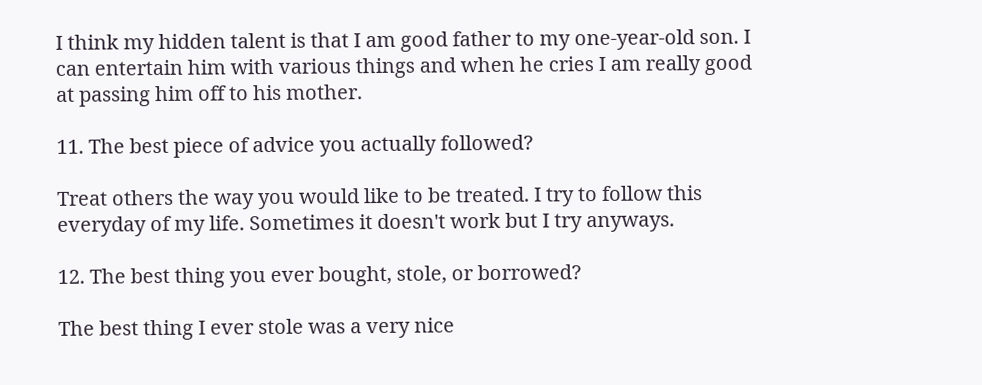I think my hidden talent is that I am good father to my one-year-old son. I can entertain him with various things and when he cries I am really good at passing him off to his mother.

11. The best piece of advice you actually followed?

Treat others the way you would like to be treated. I try to follow this everyday of my life. Sometimes it doesn't work but I try anyways.

12. The best thing you ever bought, stole, or borrowed?

The best thing I ever stole was a very nice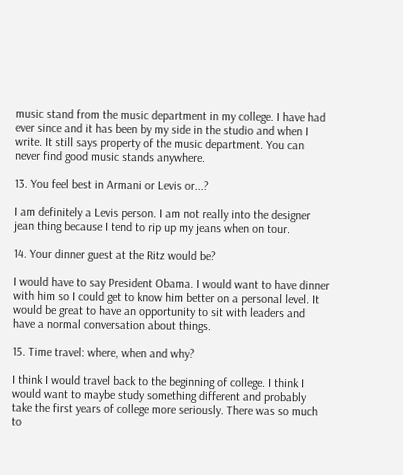music stand from the music department in my college. I have had ever since and it has been by my side in the studio and when I write. It still says property of the music department. You can never find good music stands anywhere.

13. You feel best in Armani or Levis or...?

I am definitely a Levis person. I am not really into the designer jean thing because I tend to rip up my jeans when on tour.

14. Your dinner guest at the Ritz would be?

I would have to say President Obama. I would want to have dinner with him so I could get to know him better on a personal level. It would be great to have an opportunity to sit with leaders and have a normal conversation about things.

15. Time travel: where, when and why?

I think I would travel back to the beginning of college. I think I would want to maybe study something different and probably take the first years of college more seriously. There was so much to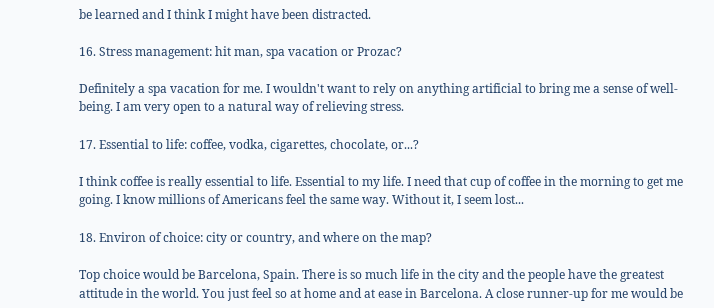be learned and I think I might have been distracted.

16. Stress management: hit man, spa vacation or Prozac?

Definitely a spa vacation for me. I wouldn't want to rely on anything artificial to bring me a sense of well-being. I am very open to a natural way of relieving stress.

17. Essential to life: coffee, vodka, cigarettes, chocolate, or...?

I think coffee is really essential to life. Essential to my life. I need that cup of coffee in the morning to get me going. I know millions of Americans feel the same way. Without it, I seem lost...

18. Environ of choice: city or country, and where on the map?

Top choice would be Barcelona, Spain. There is so much life in the city and the people have the greatest attitude in the world. You just feel so at home and at ease in Barcelona. A close runner-up for me would be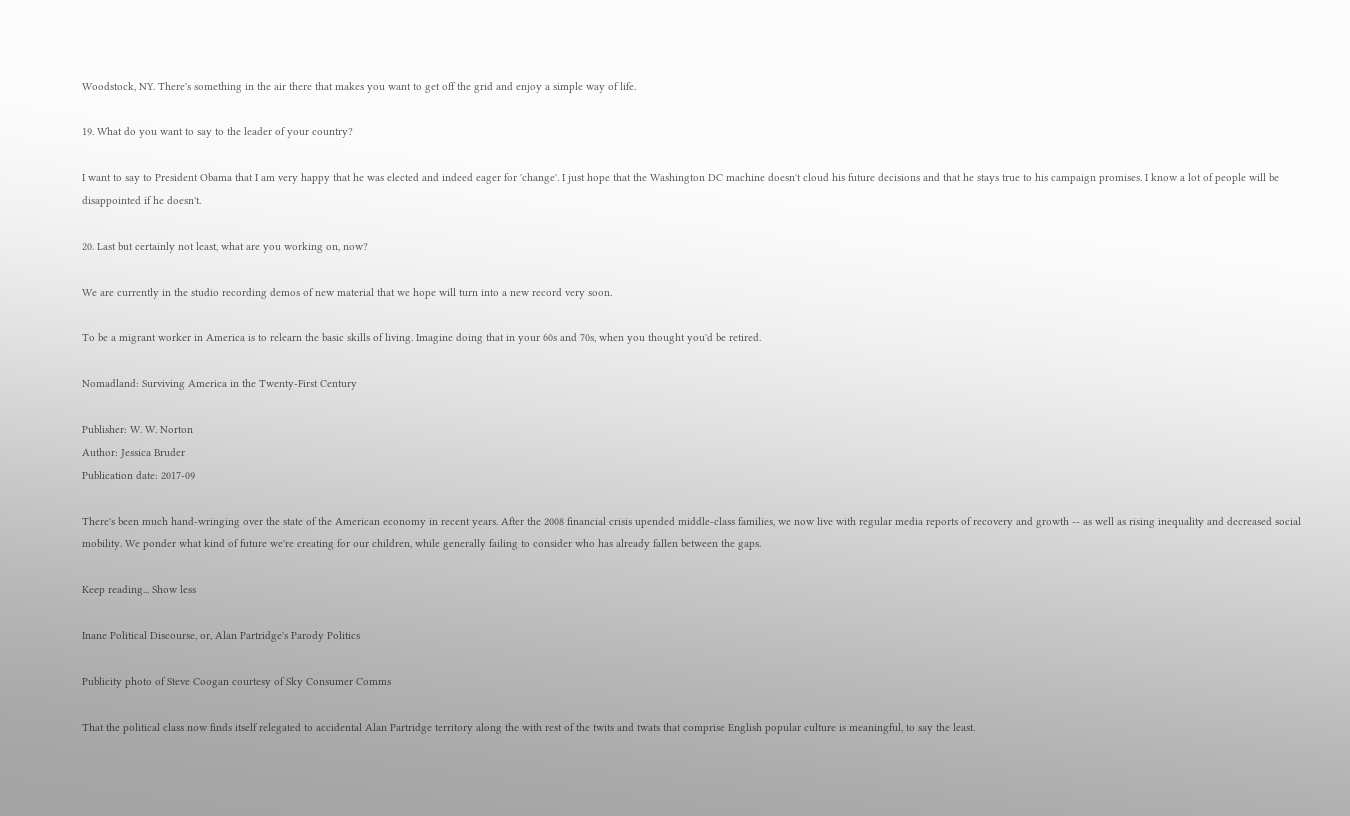Woodstock, NY. There's something in the air there that makes you want to get off the grid and enjoy a simple way of life.

19. What do you want to say to the leader of your country?

I want to say to President Obama that I am very happy that he was elected and indeed eager for 'change'. I just hope that the Washington DC machine doesn't cloud his future decisions and that he stays true to his campaign promises. I know a lot of people will be disappointed if he doesn't.

20. Last but certainly not least, what are you working on, now?

We are currently in the studio recording demos of new material that we hope will turn into a new record very soon.

To be a migrant worker in America is to relearn the basic skills of living. Imagine doing that in your 60s and 70s, when you thought you'd be retired.

Nomadland: Surviving America in the Twenty-First Century

Publisher: W. W. Norton
Author: Jessica Bruder
Publication date: 2017-09

There's been much hand-wringing over the state of the American economy in recent years. After the 2008 financial crisis upended middle-class families, we now live with regular media reports of recovery and growth -- as well as rising inequality and decreased social mobility. We ponder what kind of future we're creating for our children, while generally failing to consider who has already fallen between the gaps.

Keep reading... Show less

Inane Political Discourse, or, Alan Partridge's Parody Politics

Publicity photo of Steve Coogan courtesy of Sky Consumer Comms

That the political class now finds itself relegated to accidental Alan Partridge territory along the with rest of the twits and twats that comprise English popular culture is meaningful, to say the least.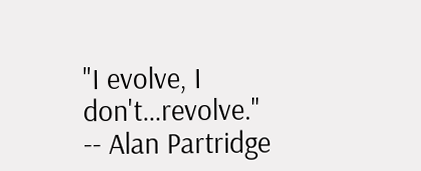"I evolve, I don't…revolve."
-- Alan Partridge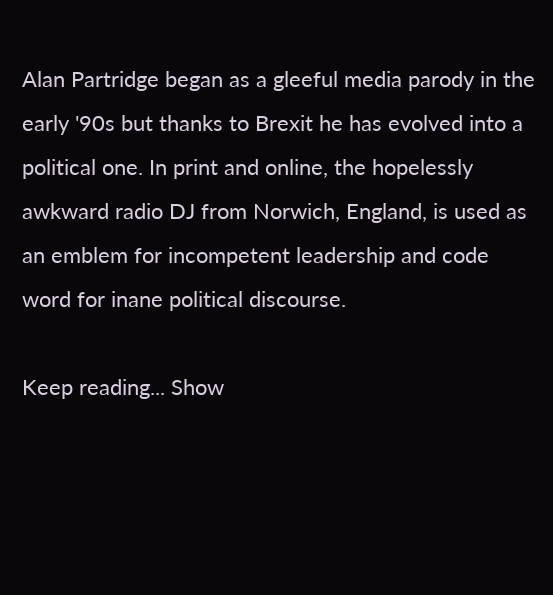Alan Partridge began as a gleeful media parody in the early '90s but thanks to Brexit he has evolved into a political one. In print and online, the hopelessly awkward radio DJ from Norwich, England, is used as an emblem for incompetent leadership and code word for inane political discourse.

Keep reading... Show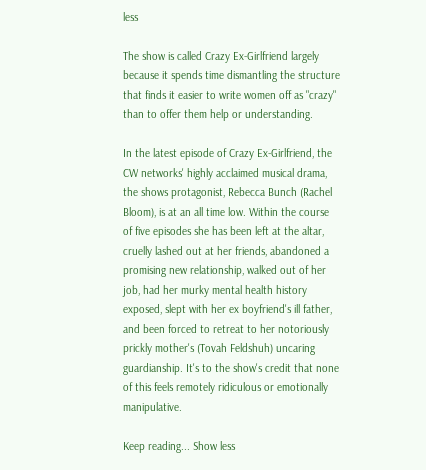less

The show is called Crazy Ex-Girlfriend largely because it spends time dismantling the structure that finds it easier to write women off as "crazy" than to offer them help or understanding.

In the latest episode of Crazy Ex-Girlfriend, the CW networks' highly acclaimed musical drama, the shows protagonist, Rebecca Bunch (Rachel Bloom), is at an all time low. Within the course of five episodes she has been left at the altar, cruelly lashed out at her friends, abandoned a promising new relationship, walked out of her job, had her murky mental health history exposed, slept with her ex boyfriend's ill father, and been forced to retreat to her notoriously prickly mother's (Tovah Feldshuh) uncaring guardianship. It's to the show's credit that none of this feels remotely ridiculous or emotionally manipulative.

Keep reading... Show less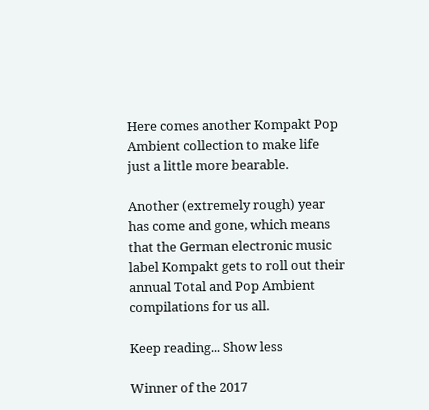Here comes another Kompakt Pop Ambient collection to make life just a little more bearable.

Another (extremely rough) year has come and gone, which means that the German electronic music label Kompakt gets to roll out their annual Total and Pop Ambient compilations for us all.

Keep reading... Show less

Winner of the 2017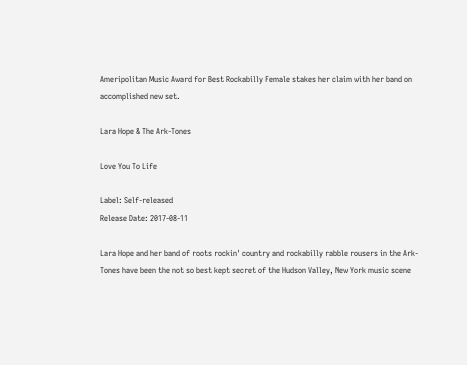Ameripolitan Music Award for Best Rockabilly Female stakes her claim with her band on accomplished new set.

Lara Hope & The Ark-Tones

Love You To Life

Label: Self-released
Release Date: 2017-08-11

Lara Hope and her band of roots rockin' country and rockabilly rabble rousers in the Ark-Tones have been the not so best kept secret of the Hudson Valley, New York music scene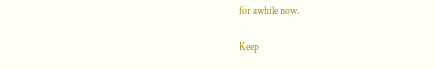for awhile now.

Keep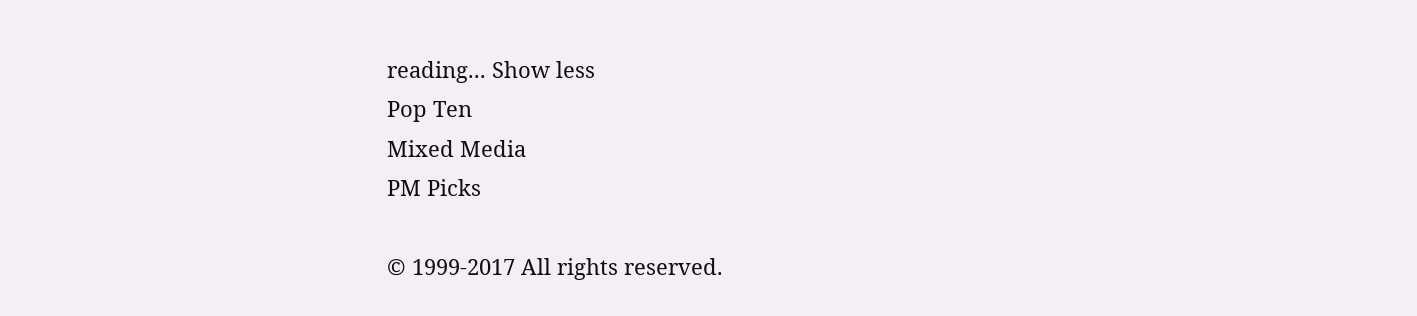reading... Show less
Pop Ten
Mixed Media
PM Picks

© 1999-2017 All rights reserved.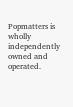Popmatters is wholly independently owned and operated.